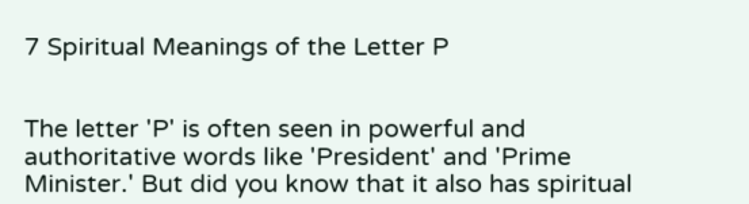7 Spiritual Meanings of the Letter P


The letter 'P' is often seen in powerful and authoritative words like 'President' and 'Prime Minister.' But did you know that it also has spiritual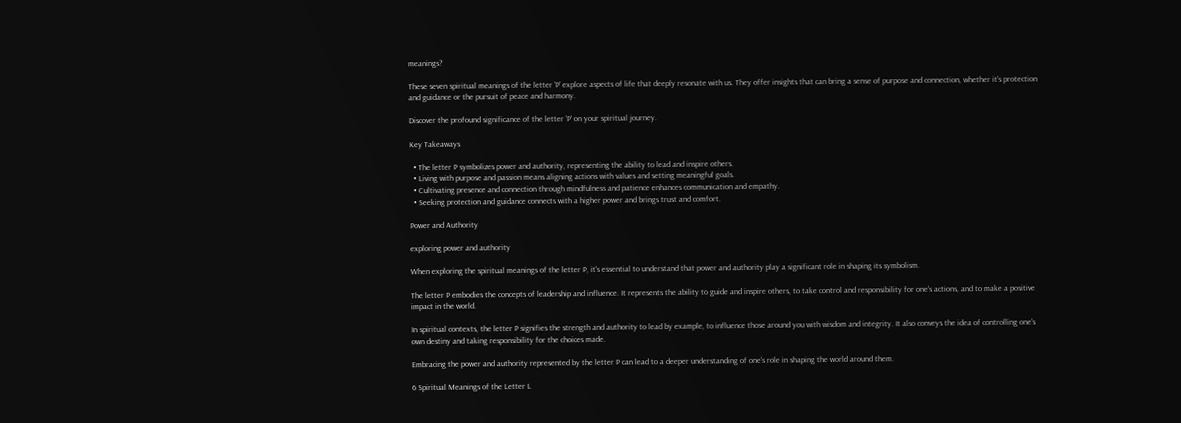meanings?

These seven spiritual meanings of the letter 'P' explore aspects of life that deeply resonate with us. They offer insights that can bring a sense of purpose and connection, whether it's protection and guidance or the pursuit of peace and harmony.

Discover the profound significance of the letter 'P' on your spiritual journey.

Key Takeaways

  • The letter P symbolizes power and authority, representing the ability to lead and inspire others.
  • Living with purpose and passion means aligning actions with values and setting meaningful goals.
  • Cultivating presence and connection through mindfulness and patience enhances communication and empathy.
  • Seeking protection and guidance connects with a higher power and brings trust and comfort.

Power and Authority

exploring power and authority

When exploring the spiritual meanings of the letter P, it's essential to understand that power and authority play a significant role in shaping its symbolism.

The letter P embodies the concepts of leadership and influence. It represents the ability to guide and inspire others, to take control and responsibility for one's actions, and to make a positive impact in the world.

In spiritual contexts, the letter P signifies the strength and authority to lead by example, to influence those around you with wisdom and integrity. It also conveys the idea of controlling one's own destiny and taking responsibility for the choices made.

Embracing the power and authority represented by the letter P can lead to a deeper understanding of one's role in shaping the world around them.

6 Spiritual Meanings of the Letter L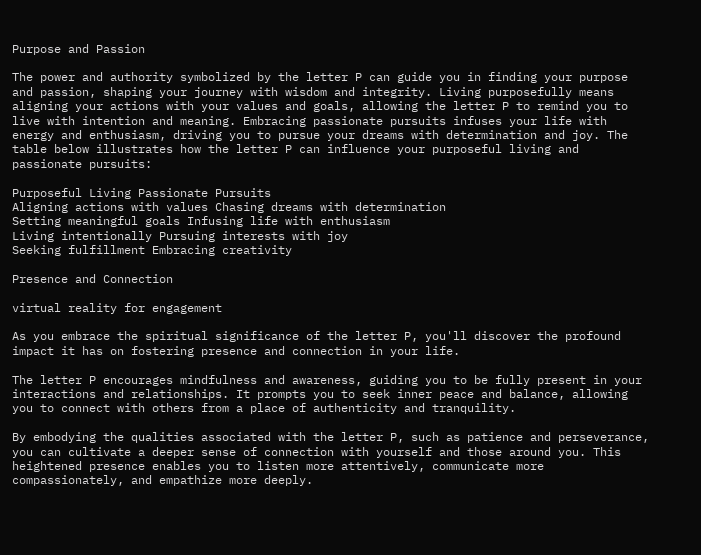Purpose and Passion

The power and authority symbolized by the letter P can guide you in finding your purpose and passion, shaping your journey with wisdom and integrity. Living purposefully means aligning your actions with your values and goals, allowing the letter P to remind you to live with intention and meaning. Embracing passionate pursuits infuses your life with energy and enthusiasm, driving you to pursue your dreams with determination and joy. The table below illustrates how the letter P can influence your purposeful living and passionate pursuits:

Purposeful Living Passionate Pursuits
Aligning actions with values Chasing dreams with determination
Setting meaningful goals Infusing life with enthusiasm
Living intentionally Pursuing interests with joy
Seeking fulfillment Embracing creativity

Presence and Connection

virtual reality for engagement

As you embrace the spiritual significance of the letter P, you'll discover the profound impact it has on fostering presence and connection in your life.

The letter P encourages mindfulness and awareness, guiding you to be fully present in your interactions and relationships. It prompts you to seek inner peace and balance, allowing you to connect with others from a place of authenticity and tranquility.

By embodying the qualities associated with the letter P, such as patience and perseverance, you can cultivate a deeper sense of connection with yourself and those around you. This heightened presence enables you to listen more attentively, communicate more compassionately, and empathize more deeply.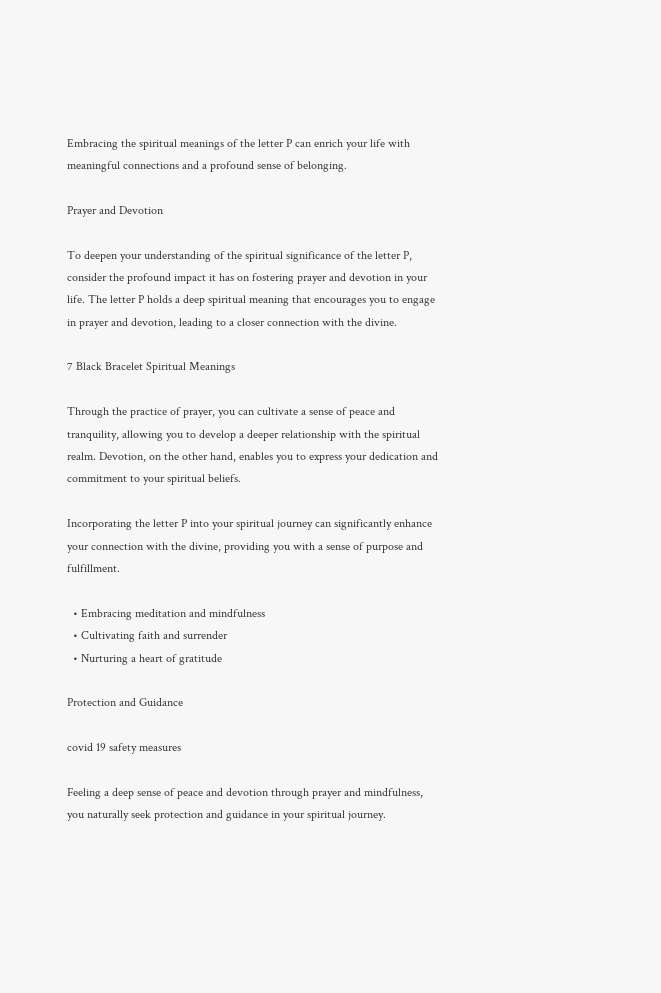Embracing the spiritual meanings of the letter P can enrich your life with meaningful connections and a profound sense of belonging.

Prayer and Devotion

To deepen your understanding of the spiritual significance of the letter P, consider the profound impact it has on fostering prayer and devotion in your life. The letter P holds a deep spiritual meaning that encourages you to engage in prayer and devotion, leading to a closer connection with the divine.

7 Black Bracelet Spiritual Meanings

Through the practice of prayer, you can cultivate a sense of peace and tranquility, allowing you to develop a deeper relationship with the spiritual realm. Devotion, on the other hand, enables you to express your dedication and commitment to your spiritual beliefs.

Incorporating the letter P into your spiritual journey can significantly enhance your connection with the divine, providing you with a sense of purpose and fulfillment.

  • Embracing meditation and mindfulness
  • Cultivating faith and surrender
  • Nurturing a heart of gratitude

Protection and Guidance

covid 19 safety measures

Feeling a deep sense of peace and devotion through prayer and mindfulness, you naturally seek protection and guidance in your spiritual journey.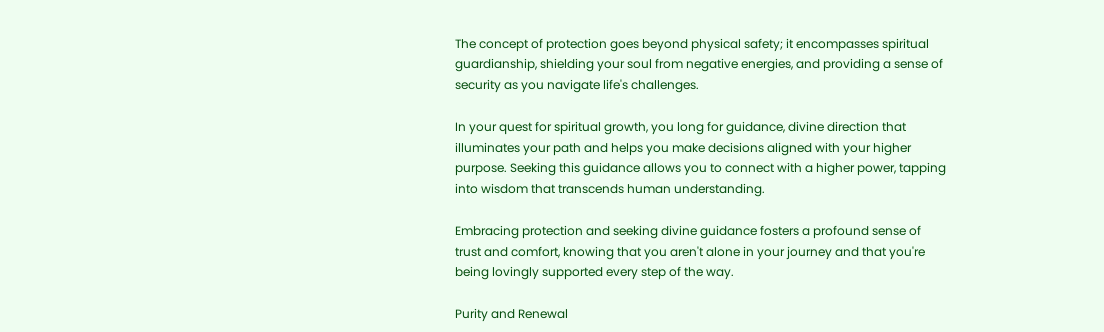The concept of protection goes beyond physical safety; it encompasses spiritual guardianship, shielding your soul from negative energies, and providing a sense of security as you navigate life's challenges.

In your quest for spiritual growth, you long for guidance, divine direction that illuminates your path and helps you make decisions aligned with your higher purpose. Seeking this guidance allows you to connect with a higher power, tapping into wisdom that transcends human understanding.

Embracing protection and seeking divine guidance fosters a profound sense of trust and comfort, knowing that you aren't alone in your journey and that you're being lovingly supported every step of the way.

Purity and Renewal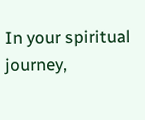In your spiritual journey,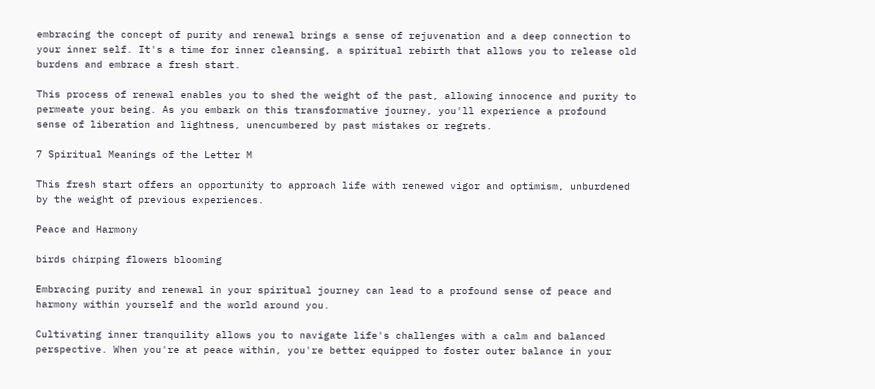embracing the concept of purity and renewal brings a sense of rejuvenation and a deep connection to your inner self. It's a time for inner cleansing, a spiritual rebirth that allows you to release old burdens and embrace a fresh start.

This process of renewal enables you to shed the weight of the past, allowing innocence and purity to permeate your being. As you embark on this transformative journey, you'll experience a profound sense of liberation and lightness, unencumbered by past mistakes or regrets.

7 Spiritual Meanings of the Letter M

This fresh start offers an opportunity to approach life with renewed vigor and optimism, unburdened by the weight of previous experiences.

Peace and Harmony

birds chirping flowers blooming

Embracing purity and renewal in your spiritual journey can lead to a profound sense of peace and harmony within yourself and the world around you.

Cultivating inner tranquility allows you to navigate life's challenges with a calm and balanced perspective. When you're at peace within, you're better equipped to foster outer balance in your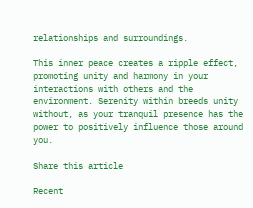relationships and surroundings.

This inner peace creates a ripple effect, promoting unity and harmony in your interactions with others and the environment. Serenity within breeds unity without, as your tranquil presence has the power to positively influence those around you.

Share this article

Recent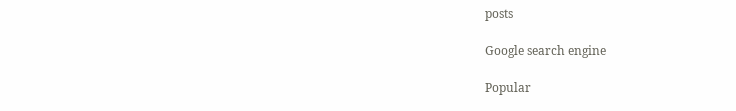posts

Google search engine

Popular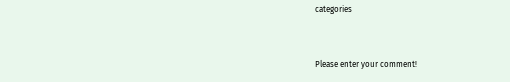categories


Please enter your comment!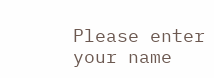Please enter your name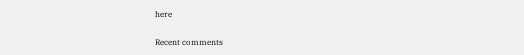here

Recent comments